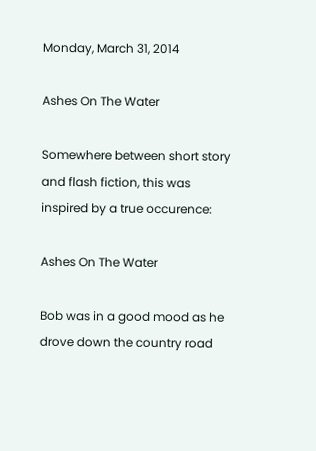Monday, March 31, 2014

Ashes On The Water

Somewhere between short story and flash fiction, this was inspired by a true occurence:

Ashes On The Water

Bob was in a good mood as he drove down the country road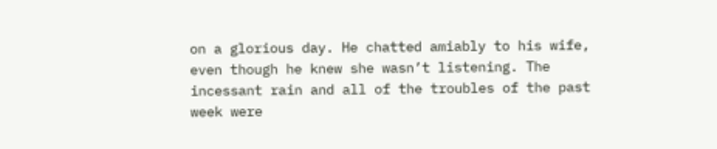on a glorious day. He chatted amiably to his wife, even though he knew she wasn’t listening. The incessant rain and all of the troubles of the past week were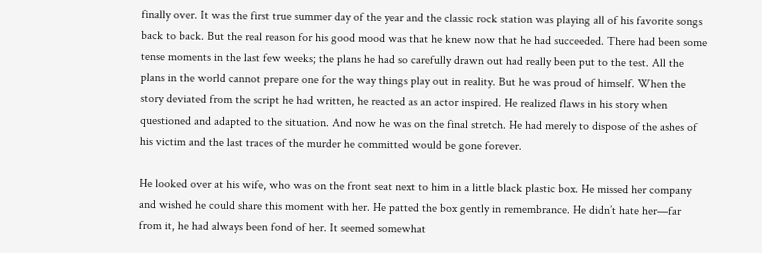finally over. It was the first true summer day of the year and the classic rock station was playing all of his favorite songs back to back. But the real reason for his good mood was that he knew now that he had succeeded. There had been some tense moments in the last few weeks; the plans he had so carefully drawn out had really been put to the test. All the plans in the world cannot prepare one for the way things play out in reality. But he was proud of himself. When the story deviated from the script he had written, he reacted as an actor inspired. He realized flaws in his story when questioned and adapted to the situation. And now he was on the final stretch. He had merely to dispose of the ashes of his victim and the last traces of the murder he committed would be gone forever.

He looked over at his wife, who was on the front seat next to him in a little black plastic box. He missed her company and wished he could share this moment with her. He patted the box gently in remembrance. He didn’t hate her—far from it, he had always been fond of her. It seemed somewhat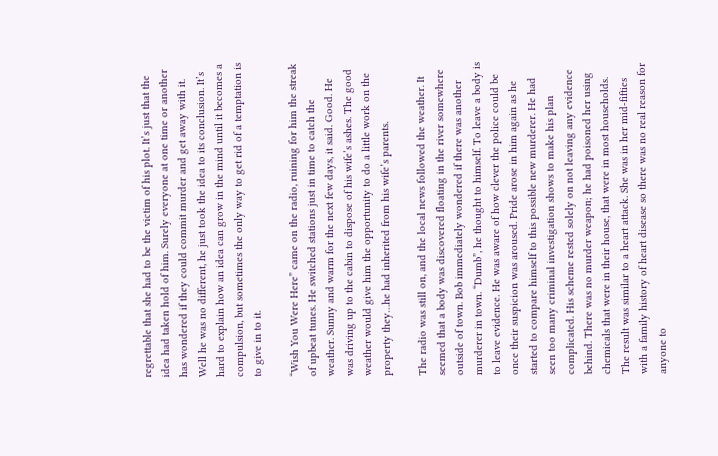regrettable that she had to be the victim of his plot. It’s just that the idea had taken hold of him. Surely everyone at one time or another has wondered if they could commit murder and get away with it. Well he was no different, he just took the idea to its conclusion. It’s hard to explain how an idea can grow in the mind until it becomes a compulsion, but sometimes the only way to get rid of a temptation is to give in to it.

“Wish You Were Here” came on the radio, ruining for him the streak of upbeat tunes. He switched stations just in time to catch the weather. Sunny and warm for the next few days, it said. Good. He was driving up to the cabin to dispose of his wife’s ashes. The good weather would give him the opportunity to do a little work on the property they…he had inherited from his wife’s parents.

The radio was still on, and the local news followed the weather. It seemed that a body was discovered floating in the river somewhere outside of town. Bob immediately wondered if there was another murderer in town. “Dumb”, he thought to himself. To leave a body is to leave evidence. He was aware of how clever the police could be once their suspicion was aroused. Pride arose in him again as he started to compare himself to this possible new murderer. He had seen too many criminal investigation shows to make his plan complicated. His scheme rested solely on not leaving any evidence behind. There was no murder weapon; he had poisoned her using chemicals that were in their house, that were in most households. The result was similar to a heart attack. She was in her mid-fifties with a family history of heart disease so there was no real reason for anyone to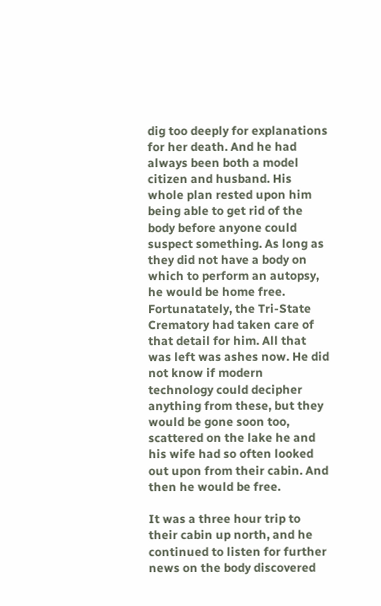dig too deeply for explanations for her death. And he had always been both a model citizen and husband. His whole plan rested upon him being able to get rid of the body before anyone could suspect something. As long as they did not have a body on which to perform an autopsy, he would be home free. Fortunatately, the Tri-State Crematory had taken care of that detail for him. All that was left was ashes now. He did not know if modern technology could decipher anything from these, but they would be gone soon too, scattered on the lake he and his wife had so often looked out upon from their cabin. And then he would be free.

It was a three hour trip to their cabin up north, and he continued to listen for further news on the body discovered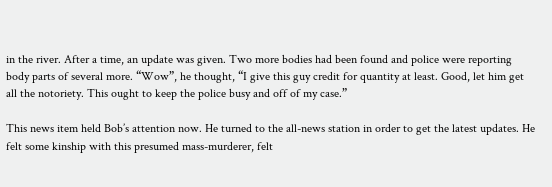in the river. After a time, an update was given. Two more bodies had been found and police were reporting body parts of several more. “Wow”, he thought, “I give this guy credit for quantity at least. Good, let him get all the notoriety. This ought to keep the police busy and off of my case.”

This news item held Bob’s attention now. He turned to the all-news station in order to get the latest updates. He felt some kinship with this presumed mass-murderer, felt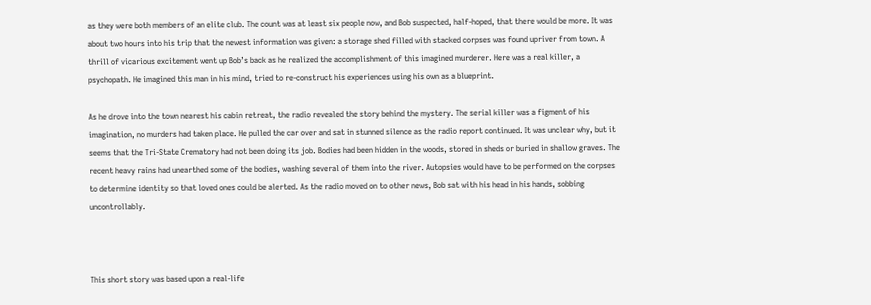as they were both members of an elite club. The count was at least six people now, and Bob suspected, half-hoped, that there would be more. It was about two hours into his trip that the newest information was given: a storage shed filled with stacked corpses was found upriver from town. A thrill of vicarious excitement went up Bob’s back as he realized the accomplishment of this imagined murderer. Here was a real killer, a psychopath. He imagined this man in his mind, tried to re-construct his experiences using his own as a blueprint.

As he drove into the town nearest his cabin retreat, the radio revealed the story behind the mystery. The serial killer was a figment of his imagination, no murders had taken place. He pulled the car over and sat in stunned silence as the radio report continued. It was unclear why, but it seems that the Tri-State Crematory had not been doing its job. Bodies had been hidden in the woods, stored in sheds or buried in shallow graves. The recent heavy rains had unearthed some of the bodies, washing several of them into the river. Autopsies would have to be performed on the corpses to determine identity so that loved ones could be alerted. As the radio moved on to other news, Bob sat with his head in his hands, sobbing uncontrollably.



This short story was based upon a real-life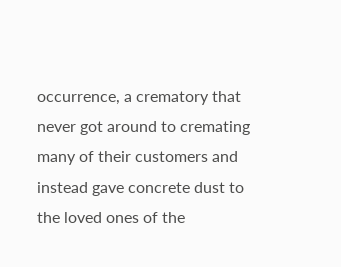occurrence, a crematory that never got around to cremating many of their customers and instead gave concrete dust to the loved ones of the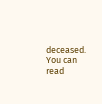deceased. You can read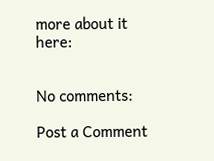more about it here:


No comments:

Post a Comment